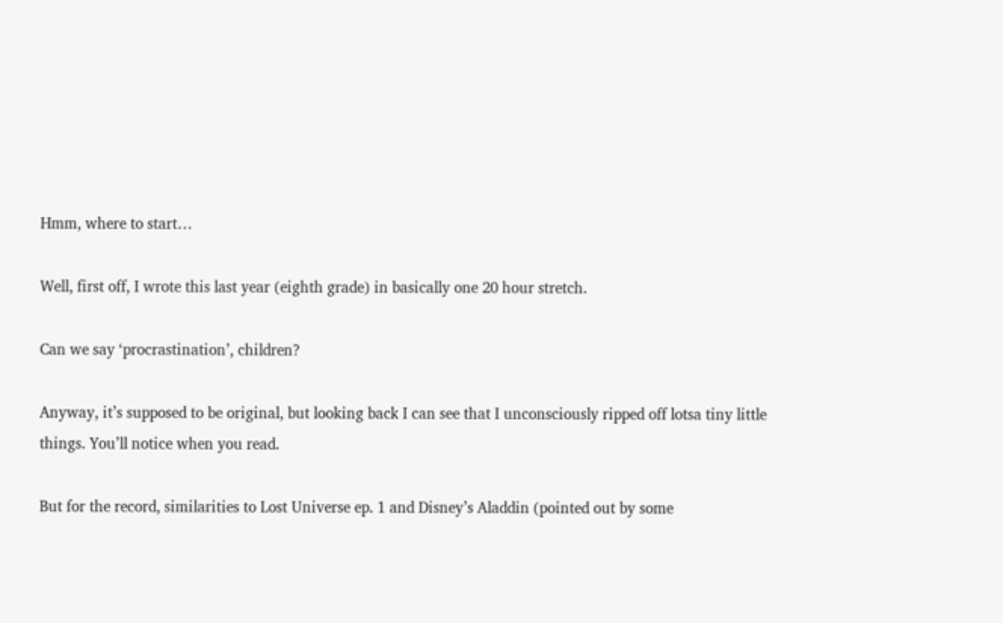Hmm, where to start…

Well, first off, I wrote this last year (eighth grade) in basically one 20 hour stretch.

Can we say ‘procrastination’, children?

Anyway, it’s supposed to be original, but looking back I can see that I unconsciously ripped off lotsa tiny little things. You’ll notice when you read.

But for the record, similarities to Lost Universe ep. 1 and Disney’s Aladdin (pointed out by some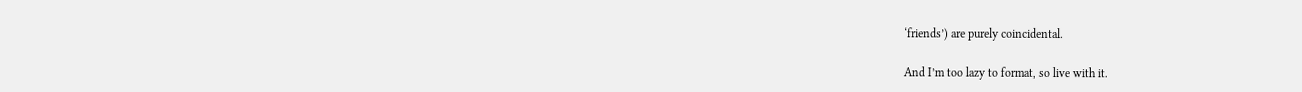‘friends’) are purely coincidental.

And I’m too lazy to format, so live with it.